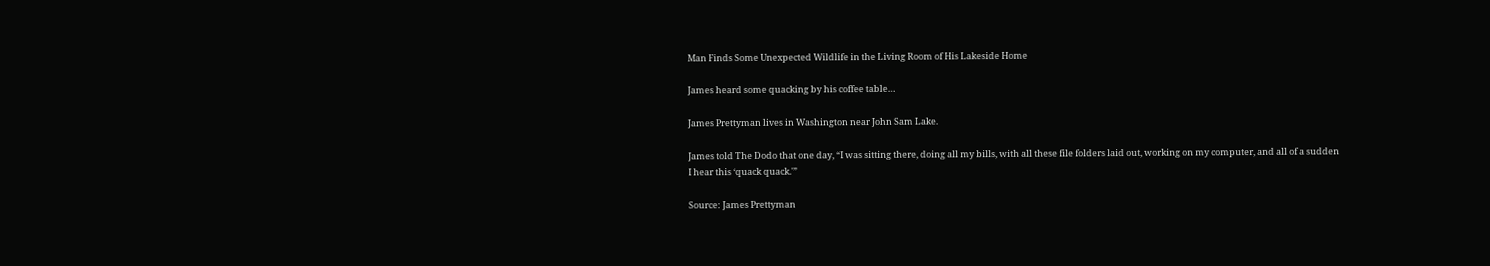Man Finds Some Unexpected Wildlife in the Living Room of His Lakeside Home

James heard some quacking by his coffee table…

James Prettyman lives in Washington near John Sam Lake.

James told The Dodo that one day, “I was sitting there, doing all my bills, with all these file folders laid out, working on my computer, and all of a sudden I hear this ‘quack quack.'”

Source: James Prettyman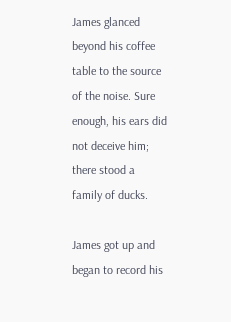James glanced beyond his coffee table to the source of the noise. Sure enough, his ears did not deceive him; there stood a family of ducks.

James got up and began to record his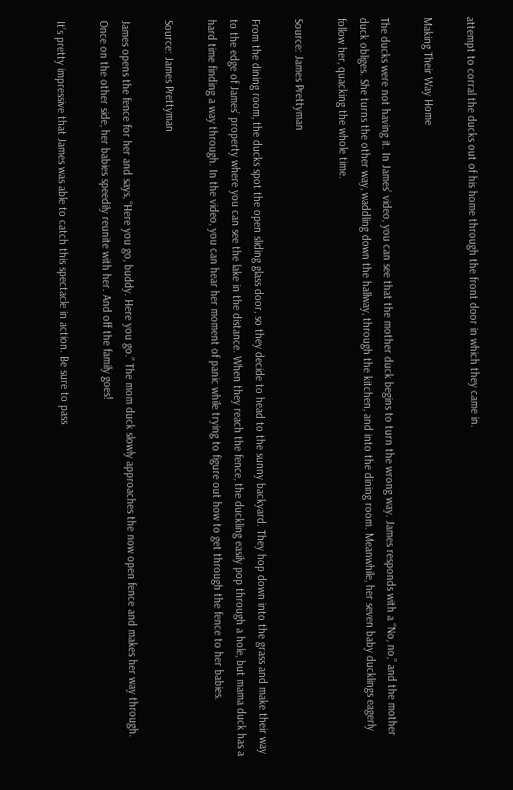attempt to corral the ducks out of his home through the front door in which they came in.

Making Their Way Home

The ducks were not having it. In James’ video, you can see that the mother duck begins to turn the wrong way. James responds with a “No, no,” and the mother duck obliges. She turns the other way, waddling down the hallway, through the kitchen, and into the dining room. Meanwhile, her seven baby ducklings eagerly follow her, quacking the whole time.

Source: James Prettyman

From the dining room, the ducks spot the open sliding glass door, so they decide to head to the sunny backyard. They hop down into the grass and make their way to the edge of James’ property where you can see the lake in the distance. When they reach the fence, the duckling easily pop through a hole, but mama duck has a hard time finding a way through. In the video, you can hear her moment of panic while trying to figure out how to get through the fence to her babies.

Source: James Prettyman

James opens the fence for her and says, “Here you go, buddy. Here you go.” The mom duck slowly approaches the now open fence and makes her way through. Once on the other side, her babies speedily reunite with her. And off the family goes!

It’s pretty impressive that James was able to catch this spectacle in action. Be sure to pass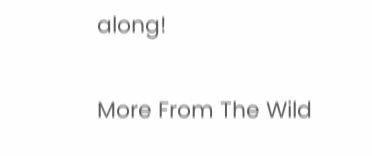along!

More From The Wild